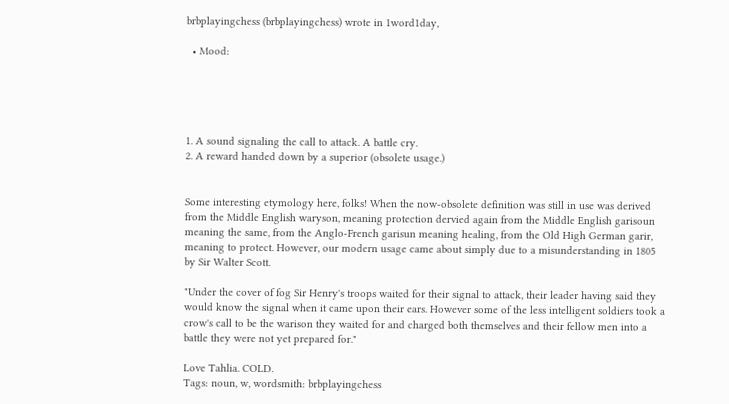brbplayingchess (brbplayingchess) wrote in 1word1day,

  • Mood:





1. A sound signaling the call to attack. A battle cry.
2. A reward handed down by a superior (obsolete usage.)


Some interesting etymology here, folks! When the now-obsolete definition was still in use was derived from the Middle English waryson, meaning protection dervied again from the Middle English garisoun meaning the same, from the Anglo-French garisun meaning healing, from the Old High German garir, meaning to protect. However, our modern usage came about simply due to a misunderstanding in 1805 by Sir Walter Scott.

"Under the cover of fog Sir Henry's troops waited for their signal to attack, their leader having said they would know the signal when it came upon their ears. However some of the less intelligent soldiers took a crow's call to be the warison they waited for and charged both themselves and their fellow men into a battle they were not yet prepared for."

Love Tahlia. COLD.
Tags: noun, w, wordsmith: brbplayingchess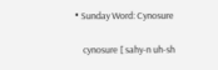• Sunday Word: Cynosure

    cynosure [ sahy-n uh-sh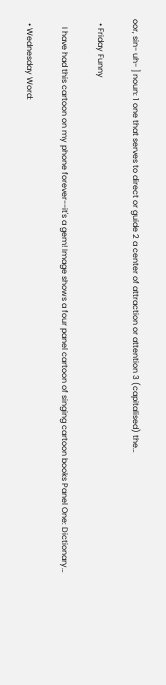oor, sin- uh- ] noun: 1 one that serves to direct or guide 2 a center of attraction or attention 3 (capitalised) the…

  • Friday Funny

    I have had this cartoon on my phone forever--it's a gem! Image shows a four panel cartoon of singing cartoon books Panel One: Dictionary…

  • Wednesday Word: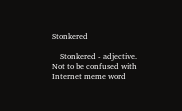Stonkered

    Stonkered - adjective. Not to be confused with Internet meme word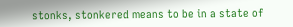stonks, stonkered means to be in a state of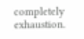completely exhaustion.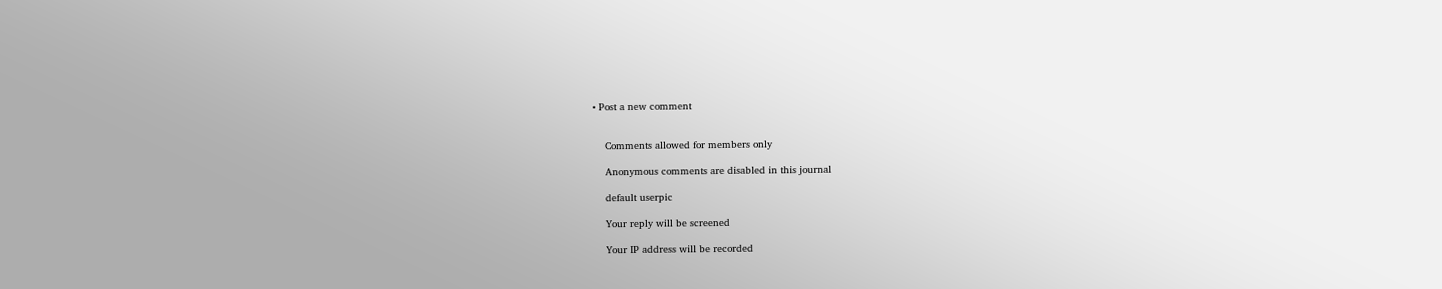• Post a new comment


    Comments allowed for members only

    Anonymous comments are disabled in this journal

    default userpic

    Your reply will be screened

    Your IP address will be recorded